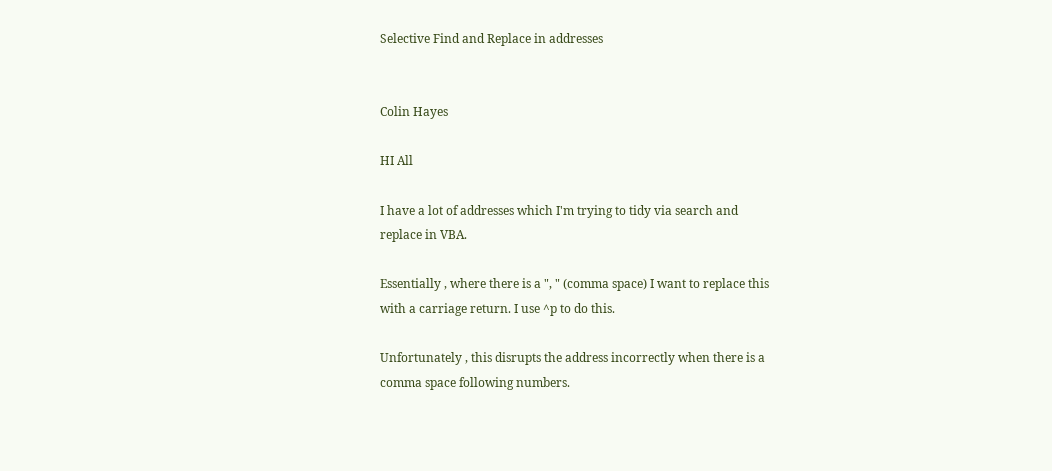Selective Find and Replace in addresses


Colin Hayes

HI All

I have a lot of addresses which I'm trying to tidy via search and
replace in VBA.

Essentially , where there is a ", " (comma space) I want to replace this
with a carriage return. I use ^p to do this.

Unfortunately , this disrupts the address incorrectly when there is a
comma space following numbers.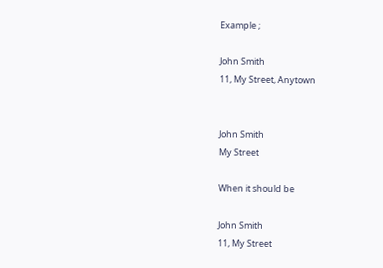Example ;

John Smith
11, My Street, Anytown


John Smith
My Street

When it should be

John Smith
11, My Street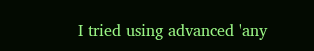I tried using advanced 'any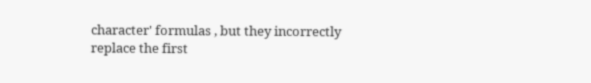character' formulas , but they incorrectly
replace the first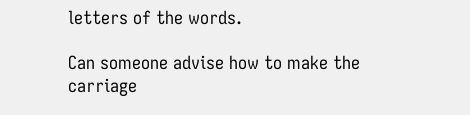letters of the words.

Can someone advise how to make the carriage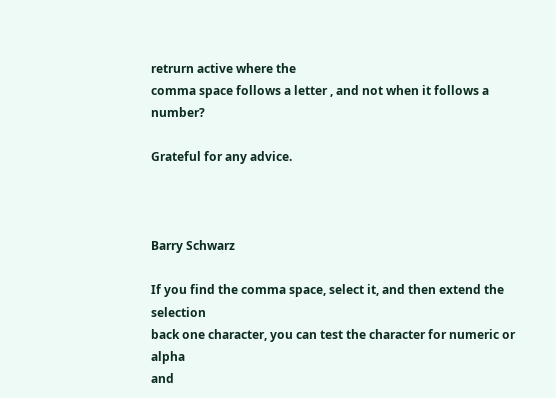retrurn active where the
comma space follows a letter , and not when it follows a number?

Grateful for any advice.



Barry Schwarz

If you find the comma space, select it, and then extend the selection
back one character, you can test the character for numeric or alpha
and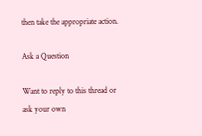then take the appropriate action.

Ask a Question

Want to reply to this thread or ask your own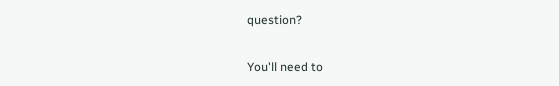question?

You'll need to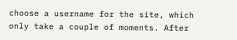choose a username for the site, which only take a couple of moments. After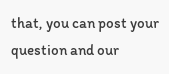that, you can post your question and our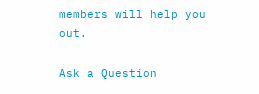members will help you out.

Ask a Question